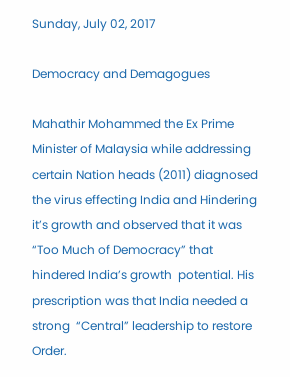Sunday, July 02, 2017

Democracy and Demagogues

Mahathir Mohammed the Ex Prime Minister of Malaysia while addressing certain Nation heads (2011) diagnosed the virus effecting India and Hindering it’s growth and observed that it was “Too Much of Democracy” that hindered India’s growth  potential. His prescription was that India needed a strong  “Central” leadership to restore Order.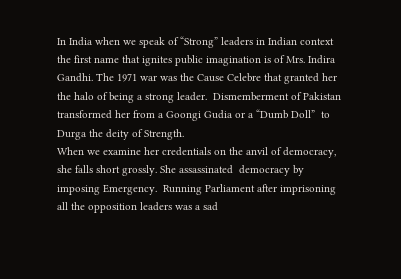In India when we speak of “Strong” leaders in Indian context the first name that ignites public imagination is of Mrs. Indira Gandhi. The 1971 war was the Cause Celebre that granted her the halo of being a strong leader.  Dismemberment of Pakistan transformed her from a Goongi Gudia or a “Dumb Doll”  to Durga the deity of Strength.
When we examine her credentials on the anvil of democracy, she falls short grossly. She assassinated  democracy by imposing Emergency.  Running Parliament after imprisoning all the opposition leaders was a sad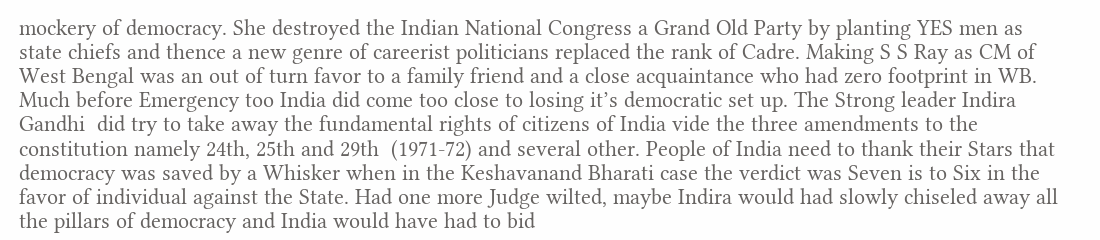mockery of democracy. She destroyed the Indian National Congress a Grand Old Party by planting YES men as state chiefs and thence a new genre of careerist politicians replaced the rank of Cadre. Making S S Ray as CM of West Bengal was an out of turn favor to a family friend and a close acquaintance who had zero footprint in WB.
Much before Emergency too India did come too close to losing it’s democratic set up. The Strong leader Indira Gandhi  did try to take away the fundamental rights of citizens of India vide the three amendments to the constitution namely 24th, 25th and 29th  (1971-72) and several other. People of India need to thank their Stars that democracy was saved by a Whisker when in the Keshavanand Bharati case the verdict was Seven is to Six in the favor of individual against the State. Had one more Judge wilted, maybe Indira would had slowly chiseled away all the pillars of democracy and India would have had to bid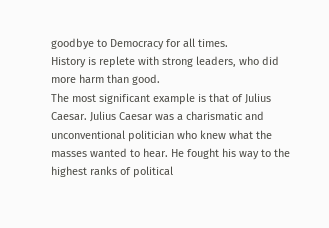goodbye to Democracy for all times.
History is replete with strong leaders, who did more harm than good.
The most significant example is that of Julius Caesar. Julius Caesar was a charismatic and unconventional politician who knew what the masses wanted to hear. He fought his way to the highest ranks of political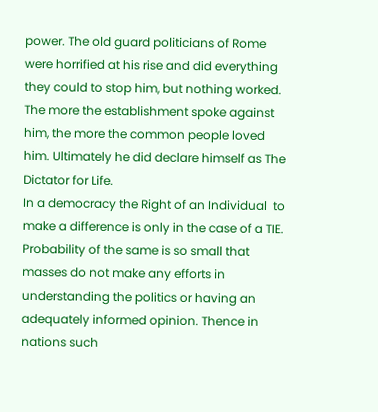power. The old guard politicians of Rome were horrified at his rise and did everything they could to stop him, but nothing worked. The more the establishment spoke against him, the more the common people loved him. Ultimately he did declare himself as The Dictator for Life.
In a democracy the Right of an Individual  to make a difference is only in the case of a TIE. Probability of the same is so small that masses do not make any efforts in understanding the politics or having an adequately informed opinion. Thence in nations such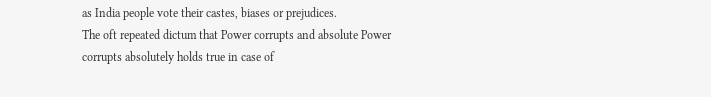as India people vote their castes, biases or prejudices.
The oft repeated dictum that Power corrupts and absolute Power corrupts absolutely holds true in case of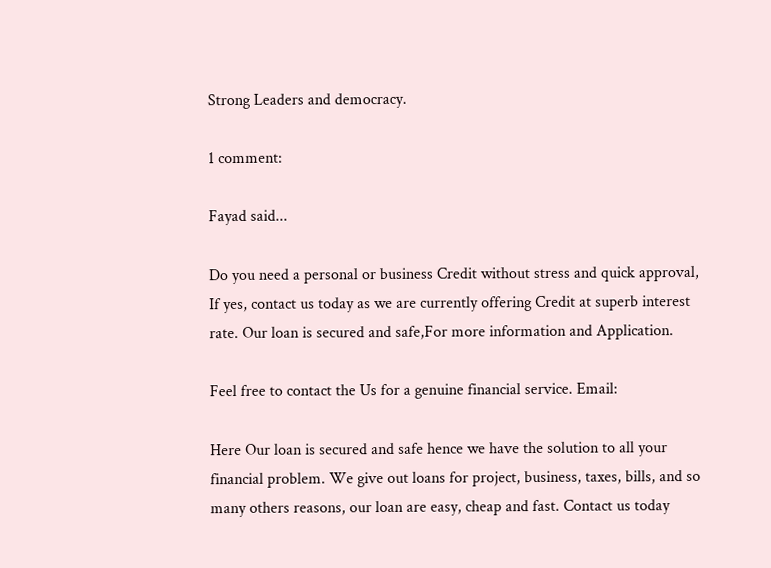Strong Leaders and democracy.

1 comment:

Fayad said...

Do you need a personal or business Credit without stress and quick approval, If yes, contact us today as we are currently offering Credit at superb interest rate. Our loan is secured and safe,For more information and Application.

Feel free to contact the Us for a genuine financial service. Email:

Here Our loan is secured and safe hence we have the solution to all your financial problem. We give out loans for project, business, taxes, bills, and so many others reasons, our loan are easy, cheap and fast. Contact us today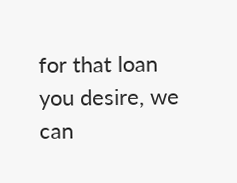for that loan you desire, we can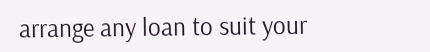arrange any loan to suit your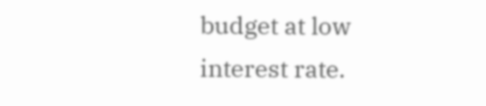budget at low interest rate.